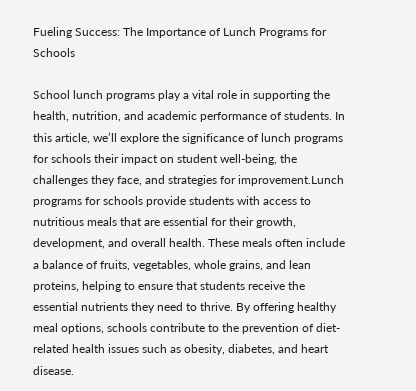Fueling Success: The Importance of Lunch Programs for Schools

School lunch programs play a vital role in supporting the health, nutrition, and academic performance of students. In this article, we’ll explore the significance of lunch programs for schools their impact on student well-being, the challenges they face, and strategies for improvement.Lunch programs for schools provide students with access to nutritious meals that are essential for their growth, development, and overall health. These meals often include a balance of fruits, vegetables, whole grains, and lean proteins, helping to ensure that students receive the essential nutrients they need to thrive. By offering healthy meal options, schools contribute to the prevention of diet-related health issues such as obesity, diabetes, and heart disease.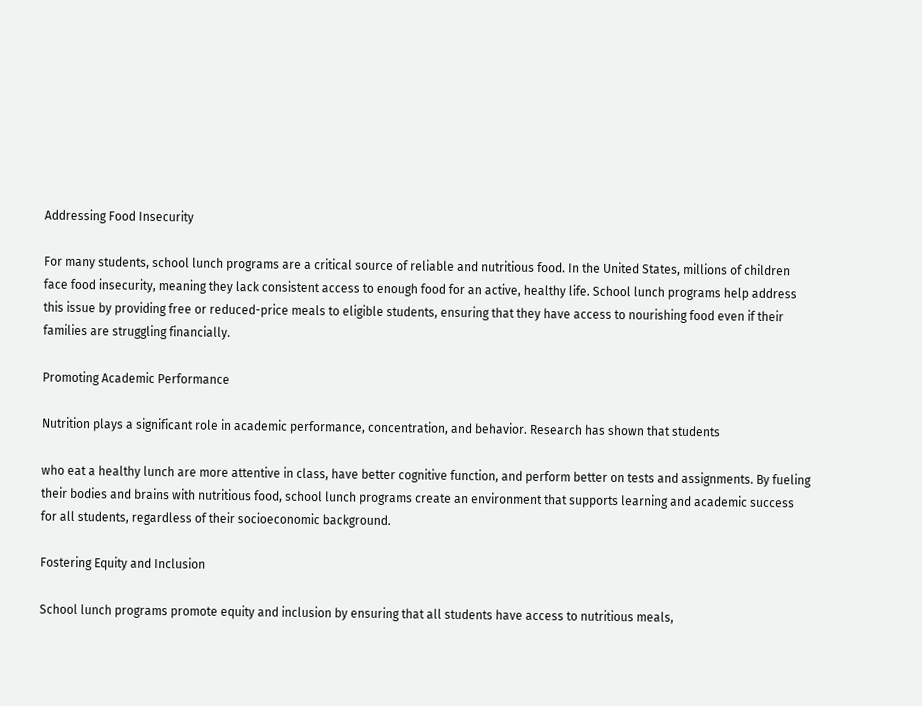Addressing Food Insecurity

For many students, school lunch programs are a critical source of reliable and nutritious food. In the United States, millions of children face food insecurity, meaning they lack consistent access to enough food for an active, healthy life. School lunch programs help address this issue by providing free or reduced-price meals to eligible students, ensuring that they have access to nourishing food even if their families are struggling financially.

Promoting Academic Performance

Nutrition plays a significant role in academic performance, concentration, and behavior. Research has shown that students

who eat a healthy lunch are more attentive in class, have better cognitive function, and perform better on tests and assignments. By fueling their bodies and brains with nutritious food, school lunch programs create an environment that supports learning and academic success for all students, regardless of their socioeconomic background.

Fostering Equity and Inclusion

School lunch programs promote equity and inclusion by ensuring that all students have access to nutritious meals,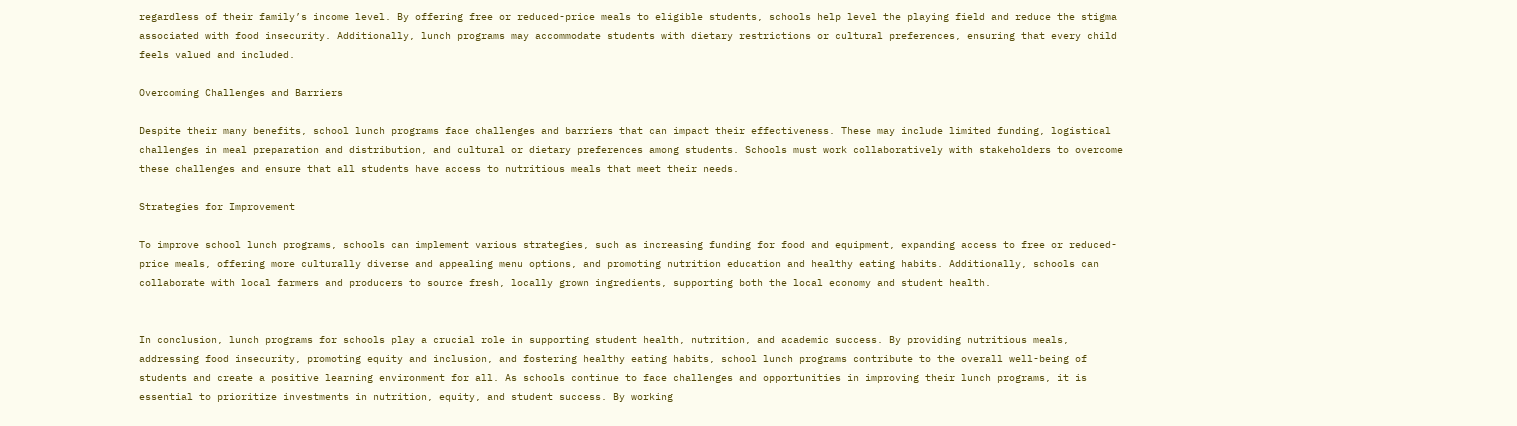regardless of their family’s income level. By offering free or reduced-price meals to eligible students, schools help level the playing field and reduce the stigma associated with food insecurity. Additionally, lunch programs may accommodate students with dietary restrictions or cultural preferences, ensuring that every child feels valued and included.

Overcoming Challenges and Barriers

Despite their many benefits, school lunch programs face challenges and barriers that can impact their effectiveness. These may include limited funding, logistical challenges in meal preparation and distribution, and cultural or dietary preferences among students. Schools must work collaboratively with stakeholders to overcome these challenges and ensure that all students have access to nutritious meals that meet their needs.

Strategies for Improvement

To improve school lunch programs, schools can implement various strategies, such as increasing funding for food and equipment, expanding access to free or reduced-price meals, offering more culturally diverse and appealing menu options, and promoting nutrition education and healthy eating habits. Additionally, schools can collaborate with local farmers and producers to source fresh, locally grown ingredients, supporting both the local economy and student health.


In conclusion, lunch programs for schools play a crucial role in supporting student health, nutrition, and academic success. By providing nutritious meals, addressing food insecurity, promoting equity and inclusion, and fostering healthy eating habits, school lunch programs contribute to the overall well-being of students and create a positive learning environment for all. As schools continue to face challenges and opportunities in improving their lunch programs, it is essential to prioritize investments in nutrition, equity, and student success. By working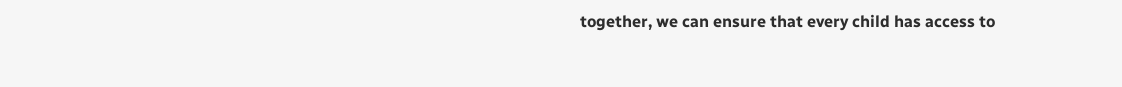together, we can ensure that every child has access to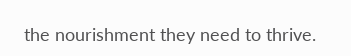the nourishment they need to thrive.